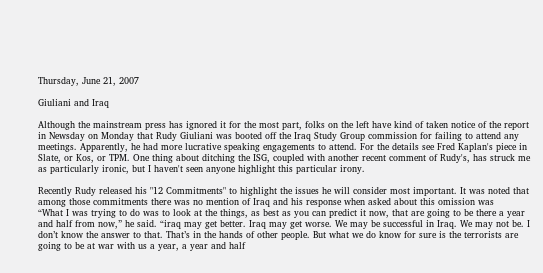Thursday, June 21, 2007

Giuliani and Iraq

Although the mainstream press has ignored it for the most part, folks on the left have kind of taken notice of the report in Newsday on Monday that Rudy Giuliani was booted off the Iraq Study Group commission for failing to attend any meetings. Apparently, he had more lucrative speaking engagements to attend. For the details see Fred Kaplan's piece in Slate, or Kos, or TPM. One thing about ditching the ISG, coupled with another recent comment of Rudy's, has struck me as particularly ironic, but I haven't seen anyone highlight this particular irony.

Recently Rudy released his "12 Commitments" to highlight the issues he will consider most important. It was noted that among those commitments there was no mention of Iraq and his response when asked about this omission was
“What I was trying to do was to look at the things, as best as you can predict it now, that are going to be there a year and half from now,” he said. “iraq may get better. Iraq may get worse. We may be successful in Iraq. We may not be. I don’t know the answer to that. That’s in the hands of other people. But what we do know for sure is the terrorists are going to be at war with us a year, a year and half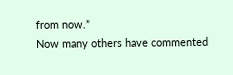from now.”
Now many others have commented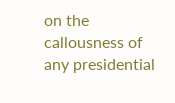on the callousness of any presidential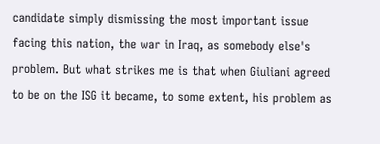candidate simply dismissing the most important issue facing this nation, the war in Iraq, as somebody else's problem. But what strikes me is that when Giuliani agreed to be on the ISG it became, to some extent, his problem as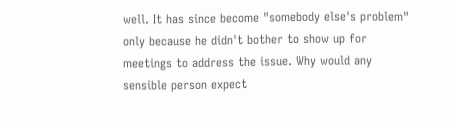well. It has since become "somebody else's problem" only because he didn't bother to show up for meetings to address the issue. Why would any sensible person expect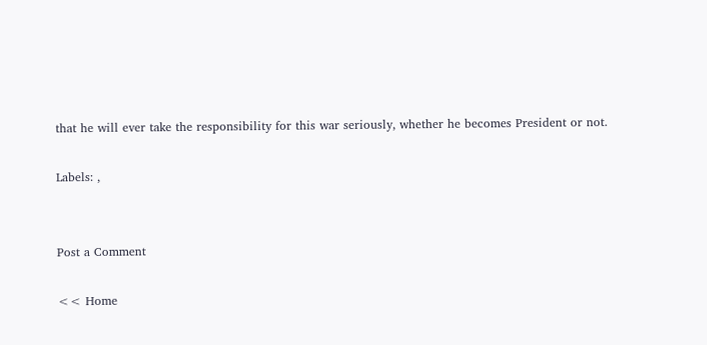that he will ever take the responsibility for this war seriously, whether he becomes President or not.

Labels: ,


Post a Comment

<< Home